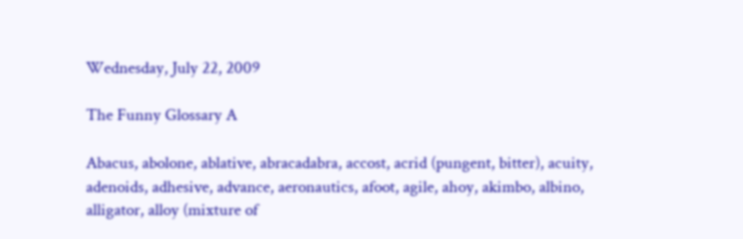Wednesday, July 22, 2009

The Funny Glossary A

Abacus, abolone, ablative, abracadabra, accost, acrid (pungent, bitter), acuity, adenoids, adhesive, advance, aeronautics, afoot, agile, ahoy, akimbo, albino, alligator, alloy (mixture of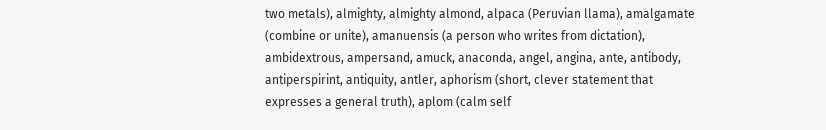two metals), almighty, almighty almond, alpaca (Peruvian llama), amalgamate (combine or unite), amanuensis (a person who writes from dictation), ambidextrous, ampersand, amuck, anaconda, angel, angina, ante, antibody, antiperspirint, antiquity, antler, aphorism (short, clever statement that expresses a general truth), aplom (calm self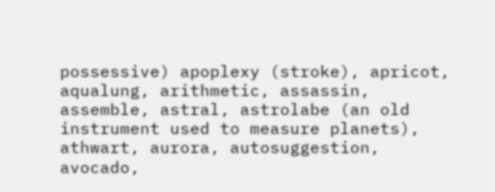possessive) apoplexy (stroke), apricot, aqualung, arithmetic, assassin, assemble, astral, astrolabe (an old instrument used to measure planets), athwart, aurora, autosuggestion, avocado,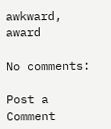awkward, award

No comments:

Post a Comment